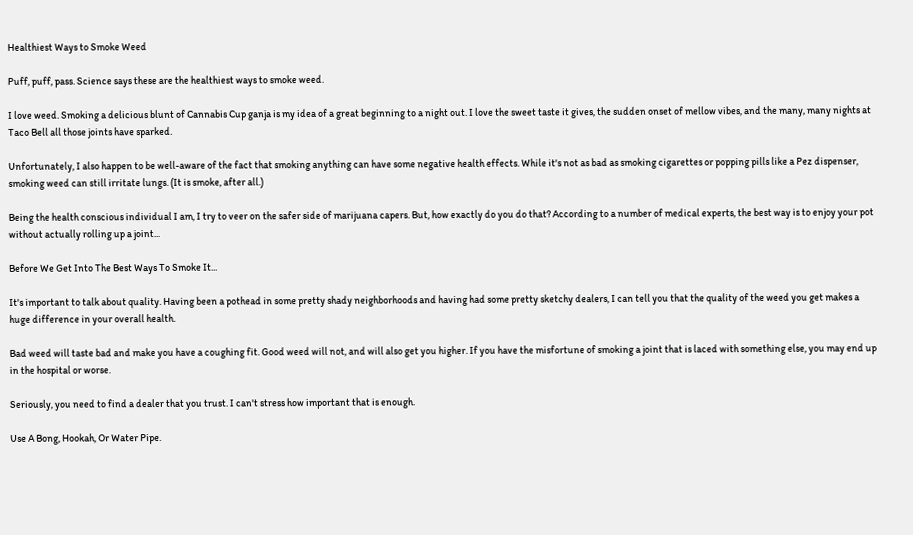Healthiest Ways to Smoke Weed

Puff, puff, pass. Science says these are the healthiest ways to smoke weed.

I love weed. Smoking a delicious blunt of Cannabis Cup ganja is my idea of a great beginning to a night out. I love the sweet taste it gives, the sudden onset of mellow vibes, and the many, many nights at Taco Bell all those joints have sparked.

Unfortunately, I also happen to be well-aware of the fact that smoking anything can have some negative health effects. While it's not as bad as smoking cigarettes or popping pills like a Pez dispenser, smoking weed can still irritate lungs. (It is smoke, after all.)

Being the health conscious individual I am, I try to veer on the safer side of marijuana capers. But, how exactly do you do that? According to a number of medical experts, the best way is to enjoy your pot without actually rolling up a joint...

Before We Get Into The Best Ways To Smoke It...

It's important to talk about quality. Having been a pothead in some pretty shady neighborhoods and having had some pretty sketchy dealers, I can tell you that the quality of the weed you get makes a huge difference in your overall health.

Bad weed will taste bad and make you have a coughing fit. Good weed will not, and will also get you higher. If you have the misfortune of smoking a joint that is laced with something else, you may end up in the hospital or worse.

Seriously, you need to find a dealer that you trust. I can't stress how important that is enough.

Use A Bong, Hookah, Or Water Pipe.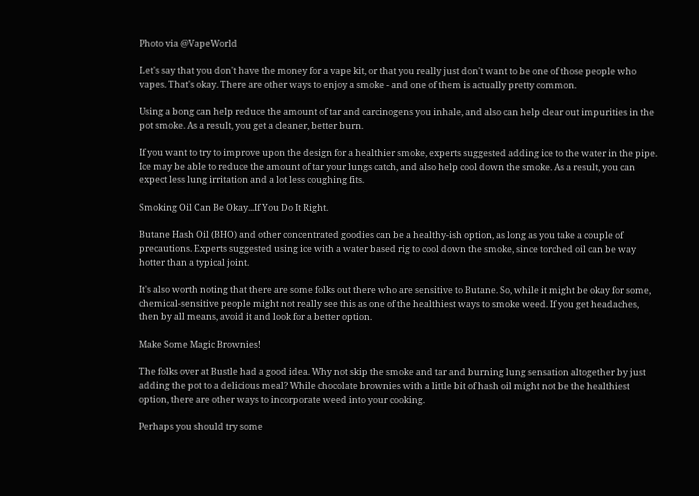Photo via @VapeWorld

Let's say that you don't have the money for a vape kit, or that you really just don't want to be one of those people who vapes. That's okay. There are other ways to enjoy a smoke - and one of them is actually pretty common.

Using a bong can help reduce the amount of tar and carcinogens you inhale, and also can help clear out impurities in the pot smoke. As a result, you get a cleaner, better burn.

If you want to try to improve upon the design for a healthier smoke, experts suggested adding ice to the water in the pipe. Ice may be able to reduce the amount of tar your lungs catch, and also help cool down the smoke. As a result, you can expect less lung irritation and a lot less coughing fits.

Smoking Oil Can Be Okay...If You Do It Right.

Butane Hash Oil (BHO) and other concentrated goodies can be a healthy-ish option, as long as you take a couple of precautions. Experts suggested using ice with a water based rig to cool down the smoke, since torched oil can be way hotter than a typical joint.

It's also worth noting that there are some folks out there who are sensitive to Butane. So, while it might be okay for some, chemical-sensitive people might not really see this as one of the healthiest ways to smoke weed. If you get headaches, then by all means, avoid it and look for a better option.

Make Some Magic Brownies!

The folks over at Bustle had a good idea. Why not skip the smoke and tar and burning lung sensation altogether by just adding the pot to a delicious meal? While chocolate brownies with a little bit of hash oil might not be the healthiest option, there are other ways to incorporate weed into your cooking.

Perhaps you should try some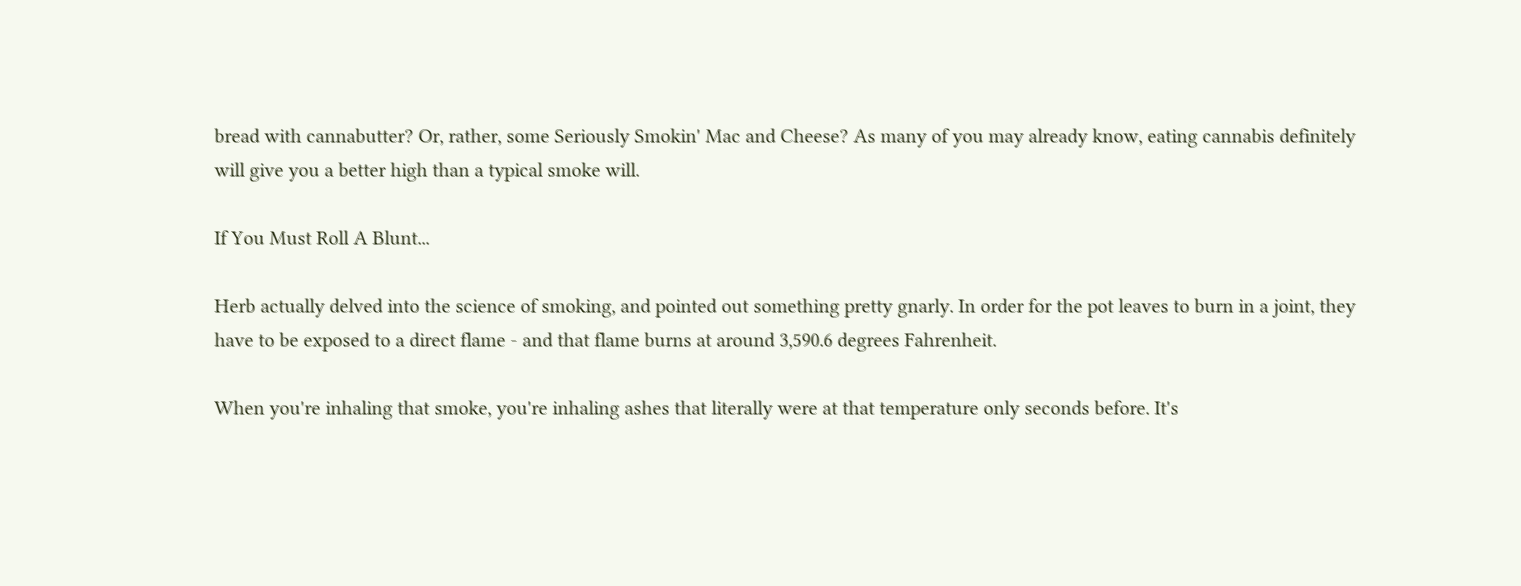bread with cannabutter? Or, rather, some Seriously Smokin' Mac and Cheese? As many of you may already know, eating cannabis definitely will give you a better high than a typical smoke will.

If You Must Roll A Blunt...

Herb actually delved into the science of smoking, and pointed out something pretty gnarly. In order for the pot leaves to burn in a joint, they have to be exposed to a direct flame - and that flame burns at around 3,590.6 degrees Fahrenheit.

When you're inhaling that smoke, you're inhaling ashes that literally were at that temperature only seconds before. It's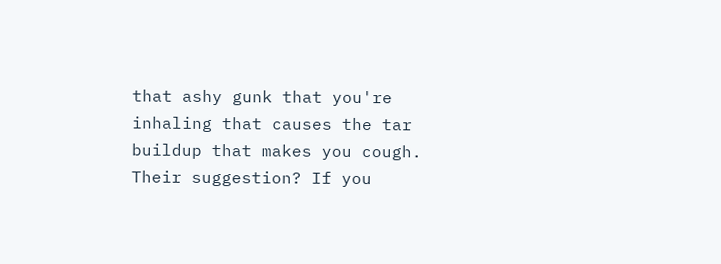that ashy gunk that you're inhaling that causes the tar buildup that makes you cough. Their suggestion? If you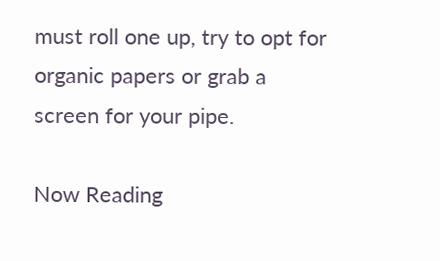must roll one up, try to opt for organic papers or grab a screen for your pipe.

Now Reading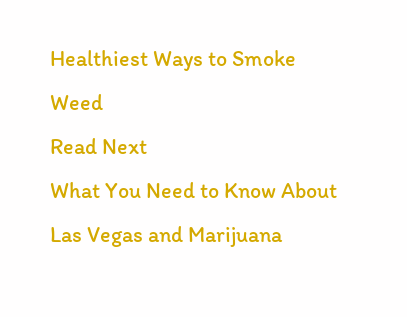Healthiest Ways to Smoke Weed
Read Next
What You Need to Know About Las Vegas and Marijuana